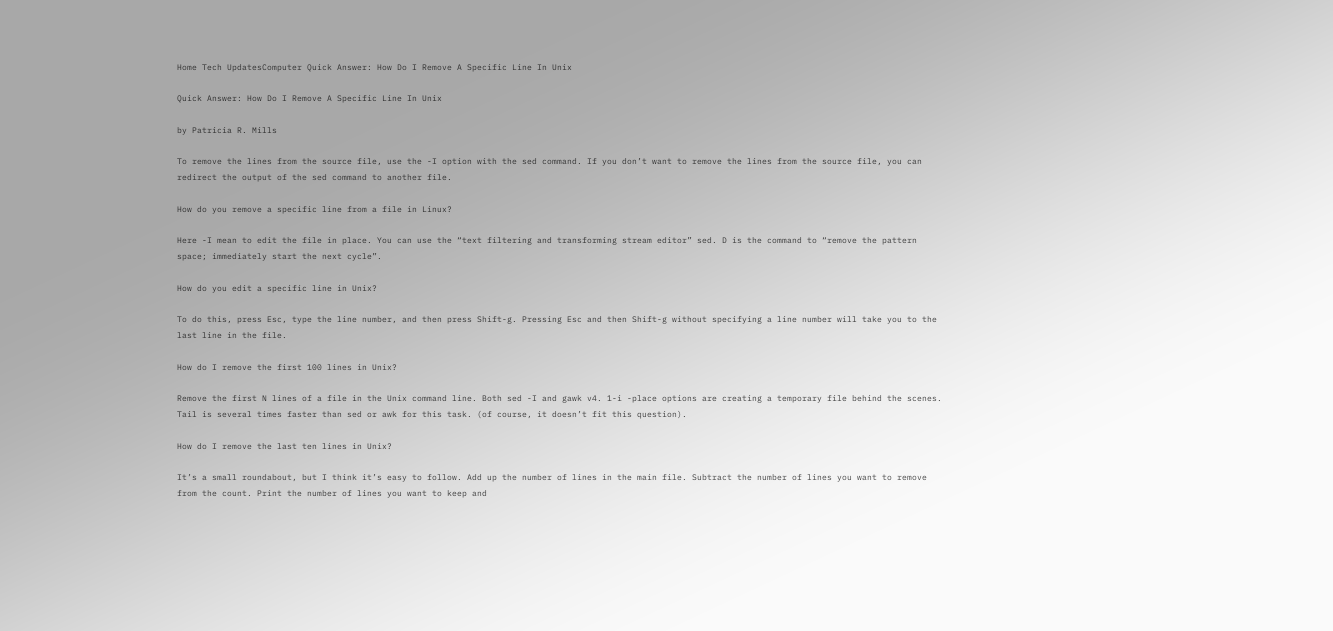Home Tech UpdatesComputer Quick Answer: How Do I Remove A Specific Line In Unix

Quick Answer: How Do I Remove A Specific Line In Unix

by Patricia R. Mills

To remove the lines from the source file, use the -I option with the sed command. If you don’t want to remove the lines from the source file, you can redirect the output of the sed command to another file.

How do you remove a specific line from a file in Linux?

Here -I mean to edit the file in place. You can use the “text filtering and transforming stream editor” sed. D is the command to “remove the pattern space; immediately start the next cycle”.

How do you edit a specific line in Unix?

To do this, press Esc, type the line number, and then press Shift-g. Pressing Esc and then Shift-g without specifying a line number will take you to the last line in the file.

How do I remove the first 100 lines in Unix?

Remove the first N lines of a file in the Unix command line. Both sed -I and gawk v4. 1-i -place options are creating a temporary file behind the scenes. Tail is several times faster than sed or awk for this task. (of course, it doesn’t fit this question).

How do I remove the last ten lines in Unix?

It’s a small roundabout, but I think it’s easy to follow. Add up the number of lines in the main file. Subtract the number of lines you want to remove from the count. Print the number of lines you want to keep and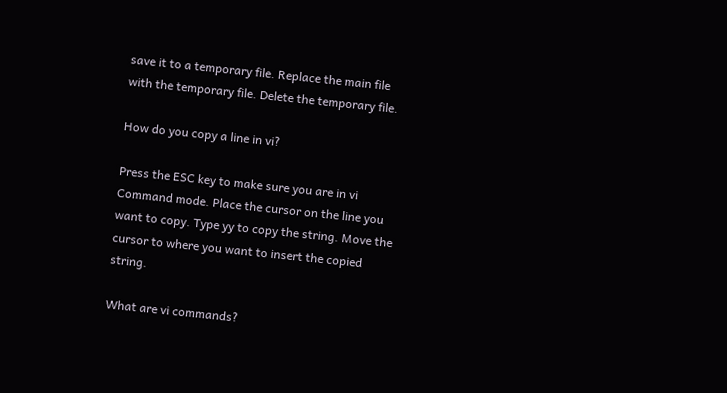save it to a temporary file. Replace the main file with the temporary file. Delete the temporary file.

How do you copy a line in vi?

Press the ESC key to make sure you are in vi Command mode. Place the cursor on the line you want to copy. Type yy to copy the string. Move the cursor to where you want to insert the copied string.

What are vi commands?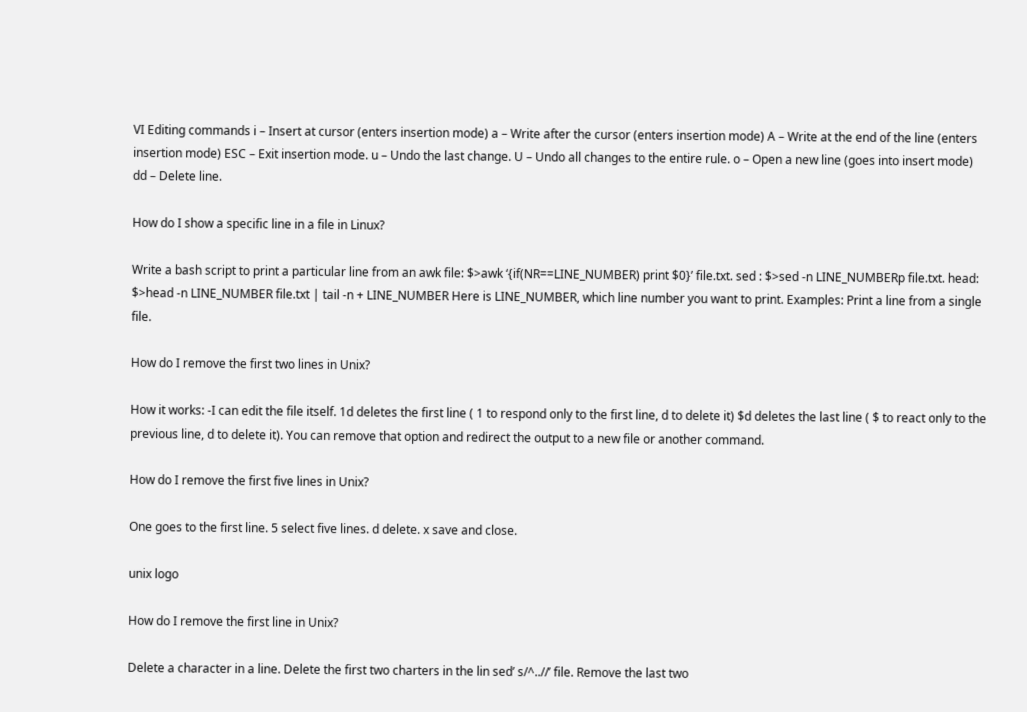VI Editing commands i – Insert at cursor (enters insertion mode) a – Write after the cursor (enters insertion mode) A – Write at the end of the line (enters insertion mode) ESC – Exit insertion mode. u – Undo the last change. U – Undo all changes to the entire rule. o – Open a new line (goes into insert mode) dd – Delete line.

How do I show a specific line in a file in Linux?

Write a bash script to print a particular line from an awk file: $>awk ‘{if(NR==LINE_NUMBER) print $0}’ file.txt. sed : $>sed -n LINE_NUMBERp file.txt. head: $>head -n LINE_NUMBER file.txt | tail -n + LINE_NUMBER Here is LINE_NUMBER, which line number you want to print. Examples: Print a line from a single file.

How do I remove the first two lines in Unix?

How it works: -I can edit the file itself. 1d deletes the first line ( 1 to respond only to the first line, d to delete it) $d deletes the last line ( $ to react only to the previous line, d to delete it). You can remove that option and redirect the output to a new file or another command.

How do I remove the first five lines in Unix?

One goes to the first line. 5 select five lines. d delete. x save and close.

unix logo

How do I remove the first line in Unix?

Delete a character in a line. Delete the first two charters in the lin sed’ s/^..//’ file. Remove the last two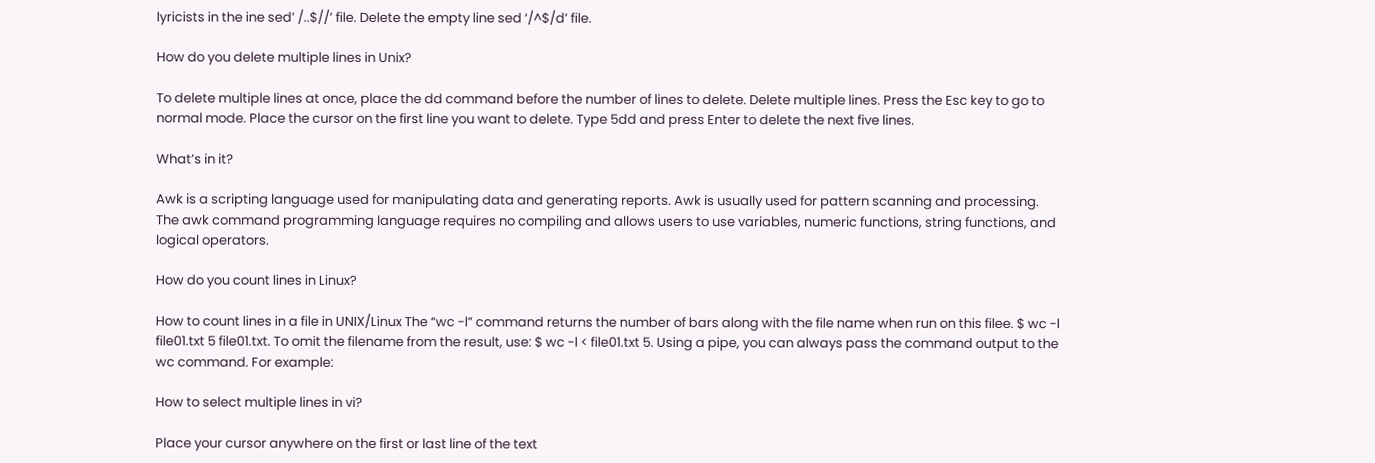lyricists in the ine sed’ /..$//’ file. Delete the empty line sed ‘/^$/d’ file.

How do you delete multiple lines in Unix?

To delete multiple lines at once, place the dd command before the number of lines to delete. Delete multiple lines. Press the Esc key to go to normal mode. Place the cursor on the first line you want to delete. Type 5dd and press Enter to delete the next five lines.

What’s in it?

Awk is a scripting language used for manipulating data and generating reports. Awk is usually used for pattern scanning and processing. The awk command programming language requires no compiling and allows users to use variables, numeric functions, string functions, and logical operators.

How do you count lines in Linux?

How to count lines in a file in UNIX/Linux The “wc -l” command returns the number of bars along with the file name when run on this filee. $ wc -l file01.txt 5 file01.txt. To omit the filename from the result, use: $ wc -l < file01.txt 5. Using a pipe, you can always pass the command output to the wc command. For example:

How to select multiple lines in vi?

Place your cursor anywhere on the first or last line of the text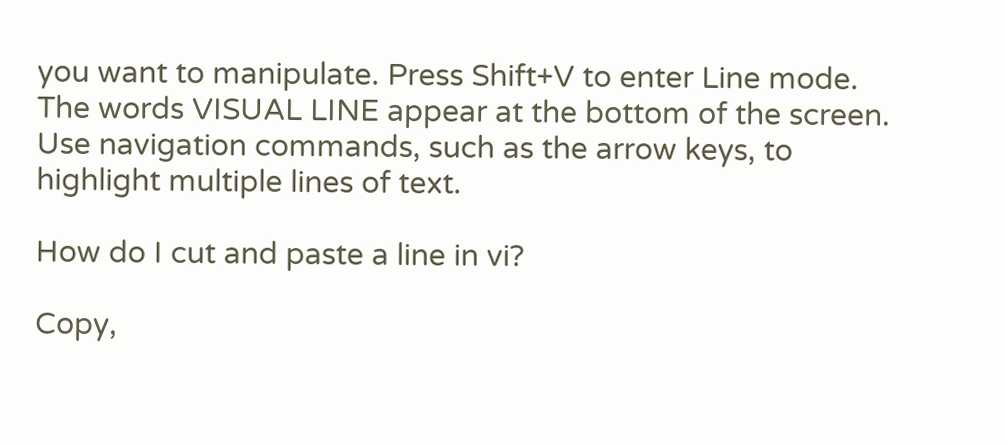you want to manipulate. Press Shift+V to enter Line mode. The words VISUAL LINE appear at the bottom of the screen. Use navigation commands, such as the arrow keys, to highlight multiple lines of text.

How do I cut and paste a line in vi?

Copy,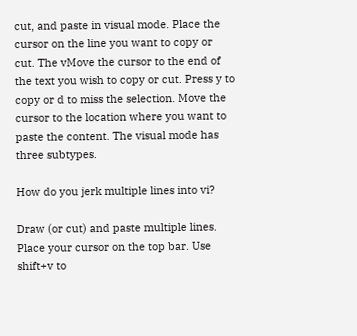cut, and paste in visual mode. Place the cursor on the line you want to copy or cut. The vMove the cursor to the end of the text you wish to copy or cut. Press y to copy or d to miss the selection. Move the cursor to the location where you want to paste the content. The visual mode has three subtypes.

How do you jerk multiple lines into vi?

Draw (or cut) and paste multiple lines. Place your cursor on the top bar. Use shift+v to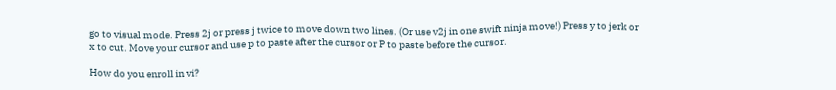go to visual mode. Press 2j or press j twice to move down two lines. (Or use v2j in one swift ninja move!) Press y to jerk or x to cut. Move your cursor and use p to paste after the cursor or P to paste before the cursor.

How do you enroll in vi?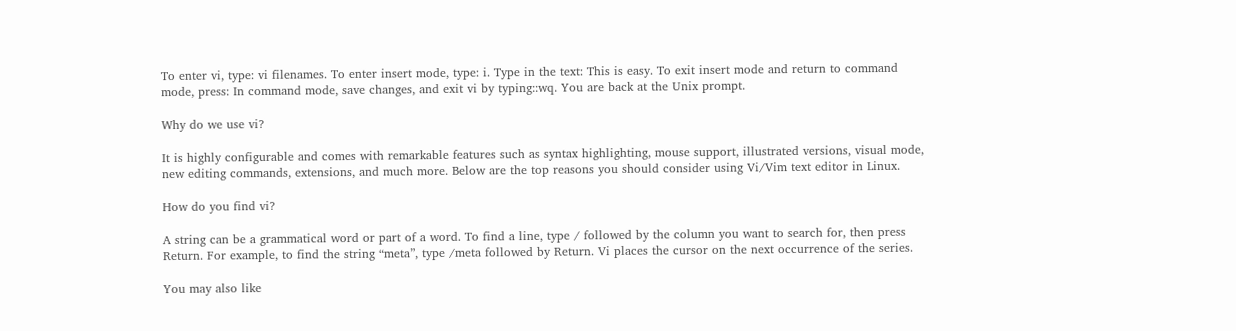To enter vi, type: vi filenames. To enter insert mode, type: i. Type in the text: This is easy. To exit insert mode and return to command mode, press: In command mode, save changes, and exit vi by typing::wq. You are back at the Unix prompt.

Why do we use vi?

It is highly configurable and comes with remarkable features such as syntax highlighting, mouse support, illustrated versions, visual mode, new editing commands, extensions, and much more. Below are the top reasons you should consider using Vi/Vim text editor in Linux.

How do you find vi?

A string can be a grammatical word or part of a word. To find a line, type / followed by the column you want to search for, then press Return. For example, to find the string “meta”, type /meta followed by Return. Vi places the cursor on the next occurrence of the series.

You may also like